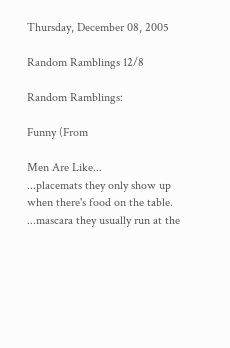Thursday, December 08, 2005

Random Ramblings 12/8

Random Ramblings:

Funny (From

Men Are Like...
...placemats they only show up when there's food on the table.
...mascara they usually run at the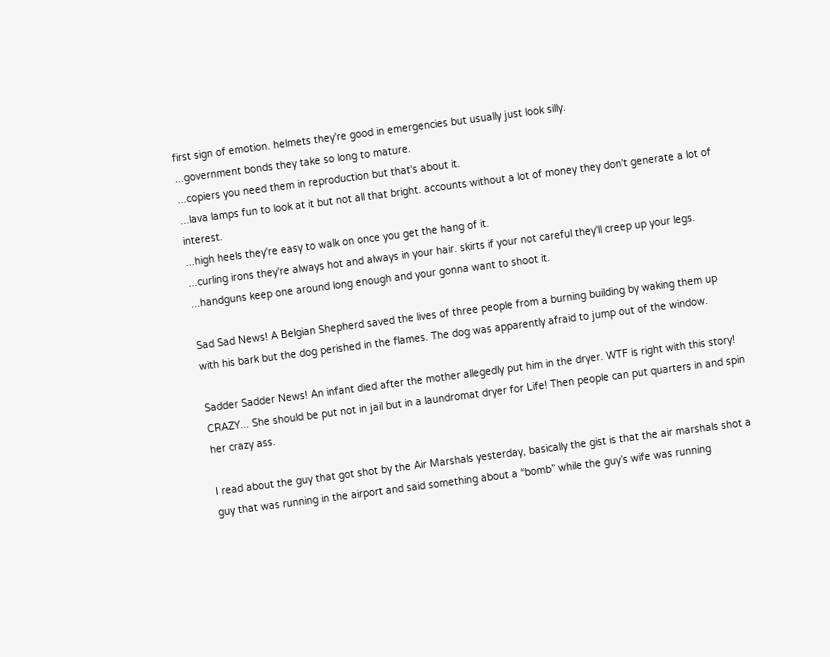first sign of emotion. helmets they're good in emergencies but usually just look silly.
...government bonds they take so long to mature.
...copiers you need them in reproduction but that's about it.
...lava lamps fun to look at it but not all that bright. accounts without a lot of money they don't generate a lot of interest.
...high heels they're easy to walk on once you get the hang of it.
...curling irons they're always hot and always in your hair. skirts if your not careful they'll creep up your legs.
...handguns keep one around long enough and your gonna want to shoot it.

Sad Sad News! A Belgian Shepherd saved the lives of three people from a burning building by waking them up with his bark but the dog perished in the flames. The dog was apparently afraid to jump out of the window.

Sadder Sadder News! An infant died after the mother allegedly put him in the dryer. WTF is right with this story! CRAZY... She should be put not in jail but in a laundromat dryer for Life! Then people can put quarters in and spin her crazy ass.

I read about the guy that got shot by the Air Marshals yesterday, basically the gist is that the air marshals shot a guy that was running in the airport and said something about a “bomb” while the guy’s wife was running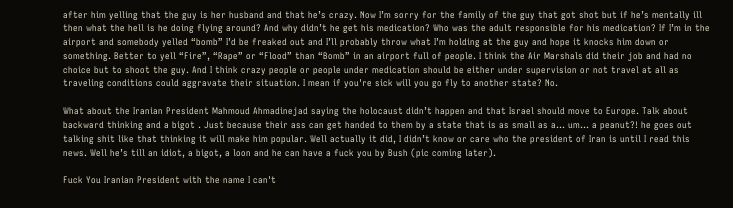after him yelling that the guy is her husband and that he’s crazy. Now I’m sorry for the family of the guy that got shot but if he’s mentally ill then what the hell is he doing flying around? And why didn’t he get his medication? Who was the adult responsible for his medication? If I’m in the airport and somebody yelled “bomb” I’d be freaked out and I’ll probably throw what I’m holding at the guy and hope it knocks him down or something. Better to yell “Fire”, “Rape” or “Flood” than “Bomb” in an airport full of people. I think the Air Marshals did their job and had no choice but to shoot the guy. And I think crazy people or people under medication should be either under supervision or not travel at all as traveling conditions could aggravate their situation. I mean if you're sick will you go fly to another state? No.

What about the Iranian President Mahmoud Ahmadinejad saying the holocaust didn’t happen and that Israel should move to Europe. Talk about backward thinking and a bigot . Just because their ass can get handed to them by a state that is as small as a… um… a peanut?! he goes out talking shit like that thinking it will make him popular. Well actually it did, I didn’t know or care who the president of Iran is until I read this news. Well he’s till an idiot, a bigot, a loon and he can have a fuck you by Bush (pic coming later).

Fuck You Iranian President with the name I can't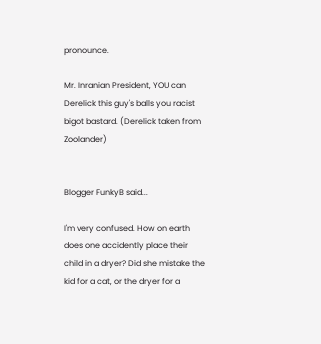pronounce.

Mr. Inranian President, YOU can Derelick this guy's balls you racist bigot bastard. (Derelick taken from Zoolander)


Blogger FunkyB said...

I'm very confused. How on earth does one accidently place their child in a dryer? Did she mistake the kid for a cat, or the dryer for a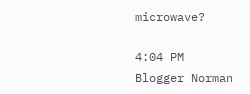microwave?

4:04 PM
Blogger Norman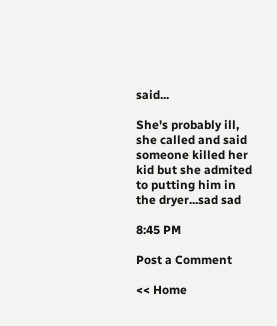said...

She's probably ill, she called and said someone killed her kid but she admited to putting him in the dryer...sad sad

8:45 PM

Post a Comment

<< Home